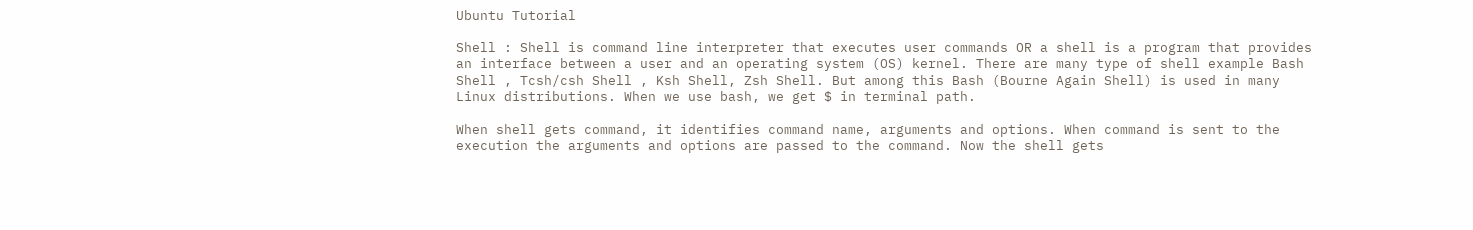Ubuntu Tutorial

Shell : Shell is command line interpreter that executes user commands OR a shell is a program that provides an interface between a user and an operating system (OS) kernel. There are many type of shell example Bash Shell , Tcsh/csh Shell , Ksh Shell, Zsh Shell. But among this Bash (Bourne Again Shell) is used in many Linux distributions. When we use bash, we get $ in terminal path.

When shell gets command, it identifies command name, arguments and options. When command is sent to the execution the arguments and options are passed to the command. Now the shell gets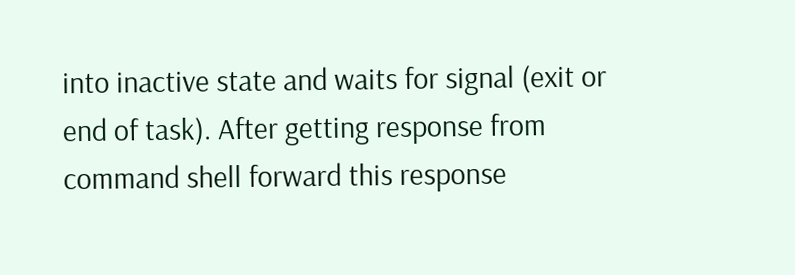into inactive state and waits for signal (exit or end of task). After getting response from command shell forward this response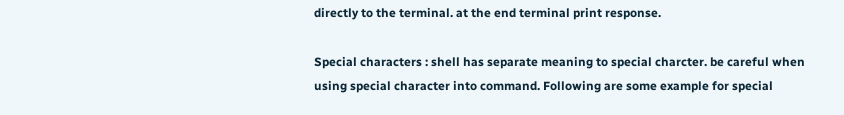directly to the terminal. at the end terminal print response.

Special characters : shell has separate meaning to special charcter. be careful when using special character into command. Following are some example for special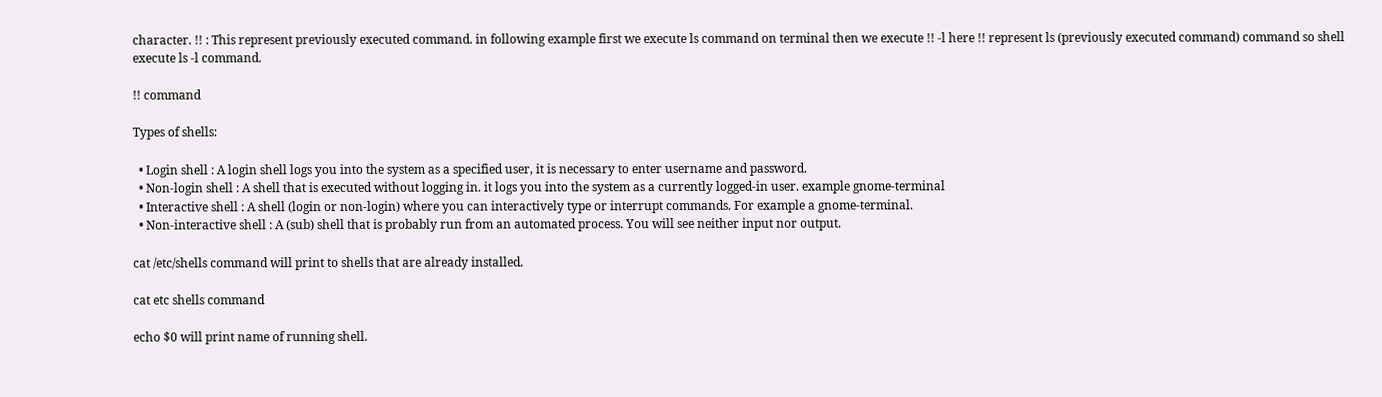character. !! : This represent previously executed command. in following example first we execute ls command on terminal then we execute !! -l here !! represent ls (previously executed command) command so shell execute ls -l command.

!! command

Types of shells:

  • Login shell : A login shell logs you into the system as a specified user, it is necessary to enter username and password.
  • Non-login shell : A shell that is executed without logging in. it logs you into the system as a currently logged-in user. example gnome-terminal
  • Interactive shell : A shell (login or non-login) where you can interactively type or interrupt commands. For example a gnome-terminal.
  • Non-interactive shell : A (sub) shell that is probably run from an automated process. You will see neither input nor output.

cat /etc/shells command will print to shells that are already installed.

cat etc shells command

echo $0 will print name of running shell.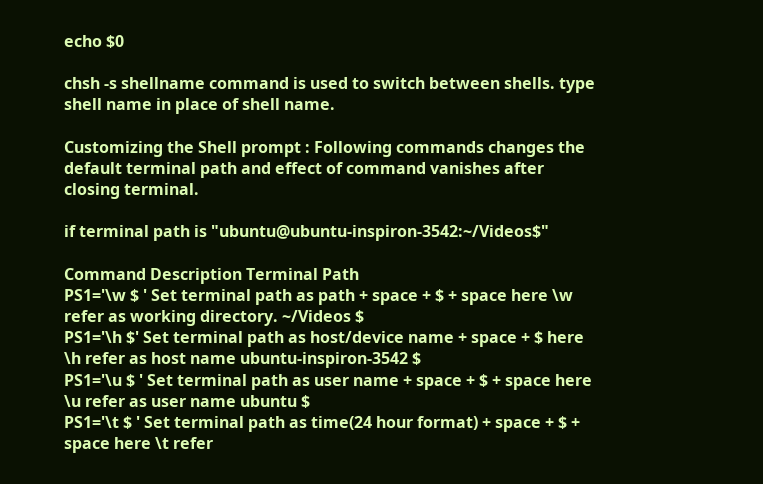echo $0

chsh -s shellname command is used to switch between shells. type shell name in place of shell name.

Customizing the Shell prompt : Following commands changes the default terminal path and effect of command vanishes after closing terminal.

if terminal path is "ubuntu@ubuntu-inspiron-3542:~/Videos$"

Command Description Terminal Path
PS1='\w $ ' Set terminal path as path + space + $ + space here \w refer as working directory. ~/Videos $
PS1='\h $' Set terminal path as host/device name + space + $ here \h refer as host name ubuntu-inspiron-3542 $
PS1='\u $ ' Set terminal path as user name + space + $ + space here \u refer as user name ubuntu $
PS1='\t $ ' Set terminal path as time(24 hour format) + space + $ + space here \t refer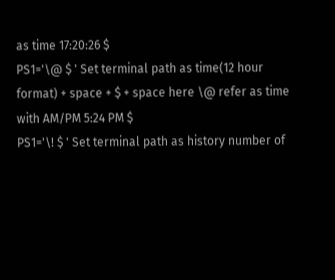as time 17:20:26 $
PS1='\@ $ ' Set terminal path as time(12 hour format) + space + $ + space here \@ refer as time with AM/PM 5:24 PM $
PS1='\! $ ' Set terminal path as history number of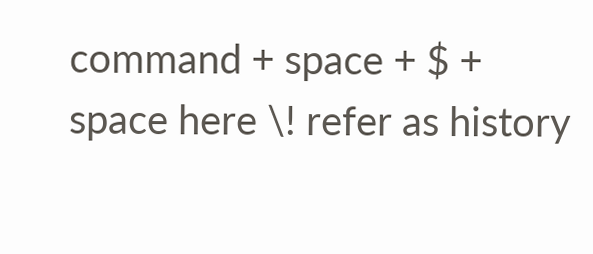command + space + $ + space here \! refer as history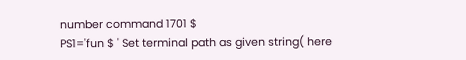number command 1701 $
PS1='fun $ ' Set terminal path as given string( here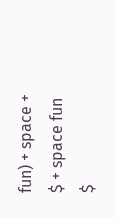fun) + space + $ + space fun $